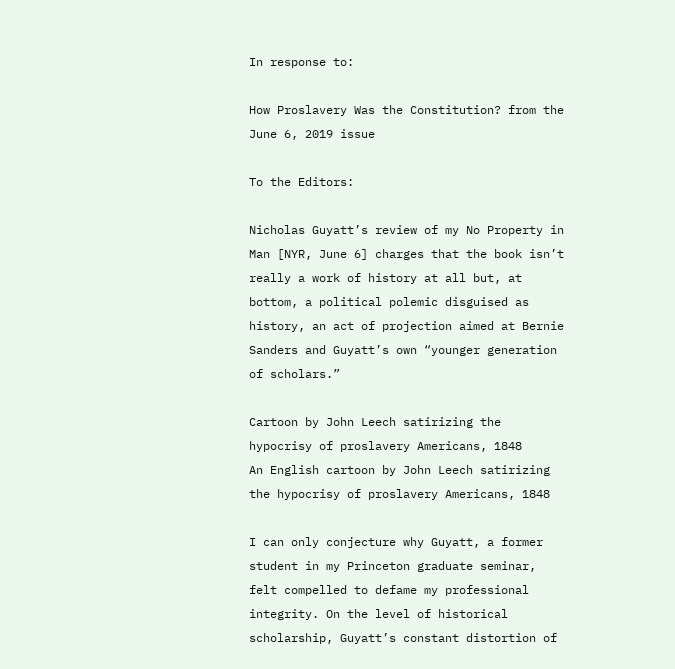In response to:

How Proslavery Was the Constitution? from the June 6, 2019 issue

To the Editors:

Nicholas Guyatt’s review of my No Property in Man [NYR, June 6] charges that the book isn’t really a work of history at all but, at bottom, a political polemic disguised as history, an act of projection aimed at Bernie Sanders and Guyatt’s own “younger generation of scholars.”

Cartoon by John Leech satirizing the hypocrisy of proslavery Americans, 1848
An English cartoon by John Leech satirizing the hypocrisy of proslavery Americans, 1848

I can only conjecture why Guyatt, a former student in my Princeton graduate seminar, felt compelled to defame my professional integrity. On the level of historical scholarship, Guyatt’s constant distortion of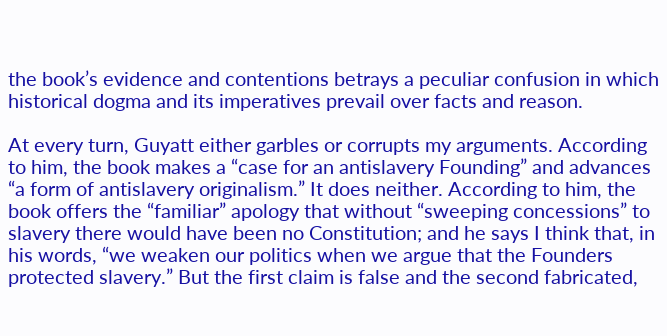the book’s evidence and contentions betrays a peculiar confusion in which historical dogma and its imperatives prevail over facts and reason.

At every turn, Guyatt either garbles or corrupts my arguments. According to him, the book makes a “case for an antislavery Founding” and advances “a form of antislavery originalism.” It does neither. According to him, the book offers the “familiar” apology that without “sweeping concessions” to slavery there would have been no Constitution; and he says I think that, in his words, “we weaken our politics when we argue that the Founders protected slavery.” But the first claim is false and the second fabricated,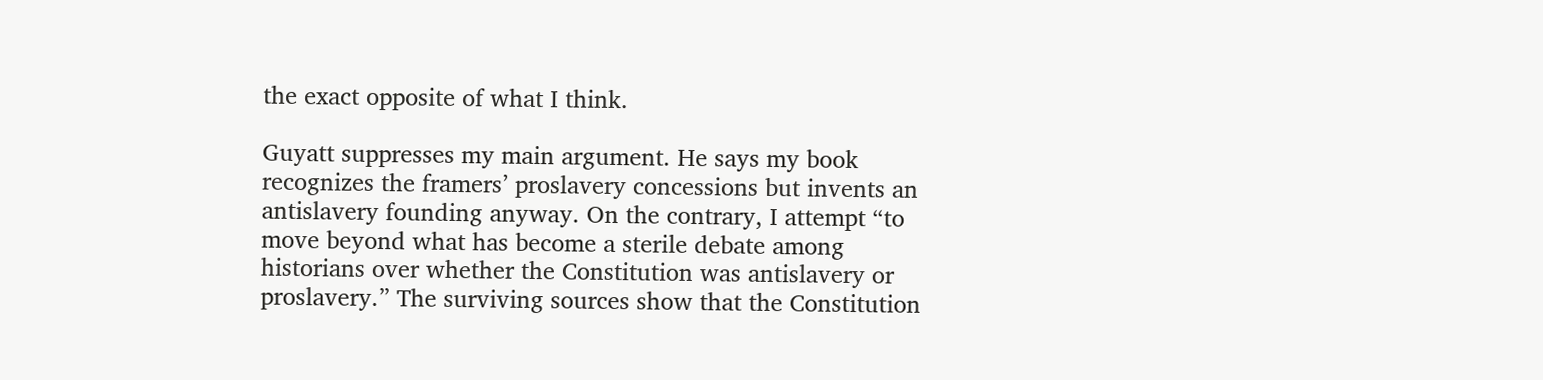the exact opposite of what I think.

Guyatt suppresses my main argument. He says my book recognizes the framers’ proslavery concessions but invents an antislavery founding anyway. On the contrary, I attempt “to move beyond what has become a sterile debate among historians over whether the Constitution was antislavery or proslavery.” The surviving sources show that the Constitution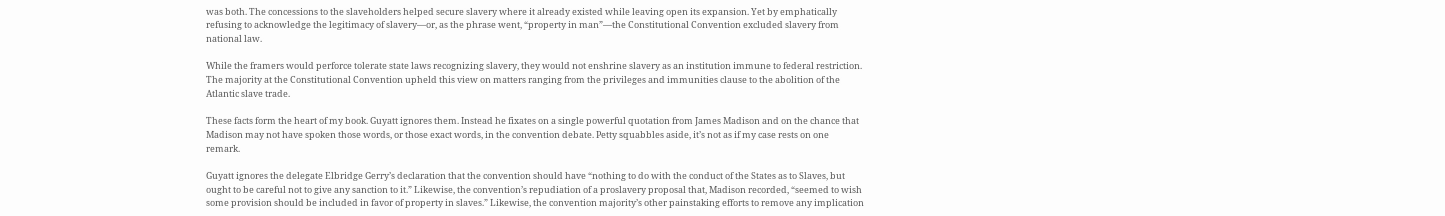was both. The concessions to the slaveholders helped secure slavery where it already existed while leaving open its expansion. Yet by emphatically refusing to acknowledge the legitimacy of slavery—or, as the phrase went, “property in man”—the Constitutional Convention excluded slavery from national law.

While the framers would perforce tolerate state laws recognizing slavery, they would not enshrine slavery as an institution immune to federal restriction. The majority at the Constitutional Convention upheld this view on matters ranging from the privileges and immunities clause to the abolition of the Atlantic slave trade.

These facts form the heart of my book. Guyatt ignores them. Instead he fixates on a single powerful quotation from James Madison and on the chance that Madison may not have spoken those words, or those exact words, in the convention debate. Petty squabbles aside, it’s not as if my case rests on one remark.

Guyatt ignores the delegate Elbridge Gerry’s declaration that the convention should have “nothing to do with the conduct of the States as to Slaves, but ought to be careful not to give any sanction to it.” Likewise, the convention’s repudiation of a proslavery proposal that, Madison recorded, “seemed to wish some provision should be included in favor of property in slaves.” Likewise, the convention majority’s other painstaking efforts to remove any implication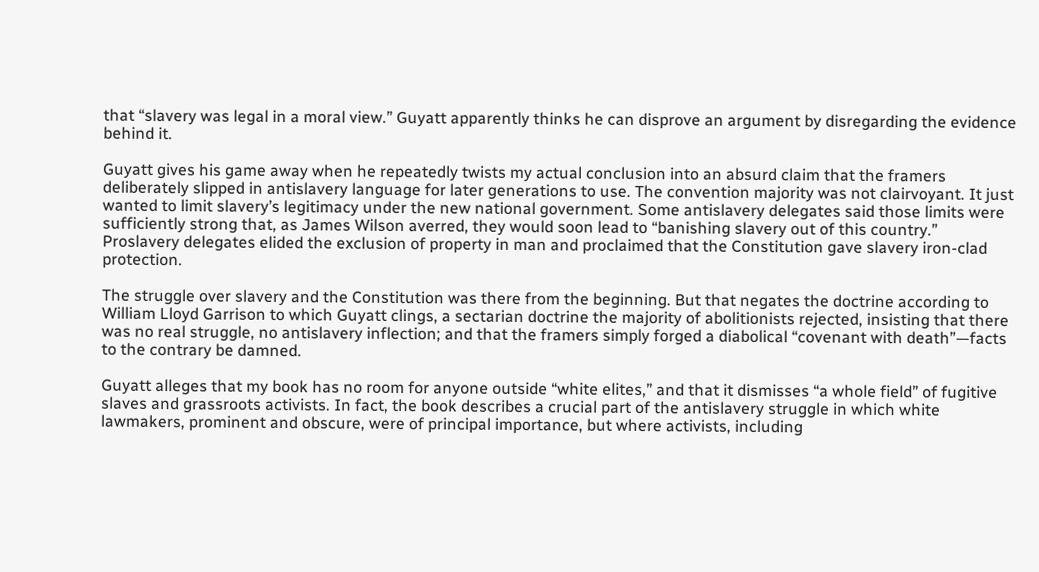that “slavery was legal in a moral view.” Guyatt apparently thinks he can disprove an argument by disregarding the evidence behind it.

Guyatt gives his game away when he repeatedly twists my actual conclusion into an absurd claim that the framers deliberately slipped in antislavery language for later generations to use. The convention majority was not clairvoyant. It just wanted to limit slavery’s legitimacy under the new national government. Some antislavery delegates said those limits were sufficiently strong that, as James Wilson averred, they would soon lead to “banishing slavery out of this country.” Proslavery delegates elided the exclusion of property in man and proclaimed that the Constitution gave slavery iron-clad protection.

The struggle over slavery and the Constitution was there from the beginning. But that negates the doctrine according to William Lloyd Garrison to which Guyatt clings, a sectarian doctrine the majority of abolitionists rejected, insisting that there was no real struggle, no antislavery inflection; and that the framers simply forged a diabolical “covenant with death”—facts to the contrary be damned.

Guyatt alleges that my book has no room for anyone outside “white elites,” and that it dismisses “a whole field” of fugitive slaves and grassroots activists. In fact, the book describes a crucial part of the antislavery struggle in which white lawmakers, prominent and obscure, were of principal importance, but where activists, including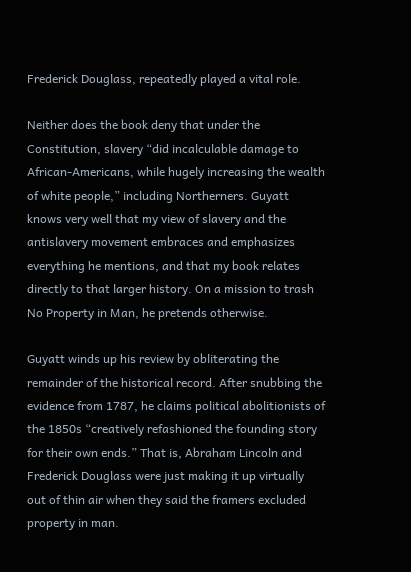Frederick Douglass, repeatedly played a vital role.

Neither does the book deny that under the Constitution, slavery “did incalculable damage to African-Americans, while hugely increasing the wealth of white people,” including Northerners. Guyatt knows very well that my view of slavery and the antislavery movement embraces and emphasizes everything he mentions, and that my book relates directly to that larger history. On a mission to trash No Property in Man, he pretends otherwise.

Guyatt winds up his review by obliterating the remainder of the historical record. After snubbing the evidence from 1787, he claims political abolitionists of the 1850s “creatively refashioned the founding story for their own ends.” That is, Abraham Lincoln and Frederick Douglass were just making it up virtually out of thin air when they said the framers excluded property in man.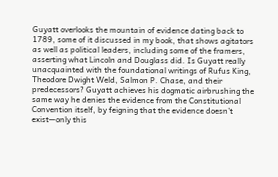Guyatt overlooks the mountain of evidence dating back to 1789, some of it discussed in my book, that shows agitators as well as political leaders, including some of the framers, asserting what Lincoln and Douglass did. Is Guyatt really unacquainted with the foundational writings of Rufus King, Theodore Dwight Weld, Salmon P. Chase, and their predecessors? Guyatt achieves his dogmatic airbrushing the same way he denies the evidence from the Constitutional Convention itself, by feigning that the evidence doesn’t exist—only this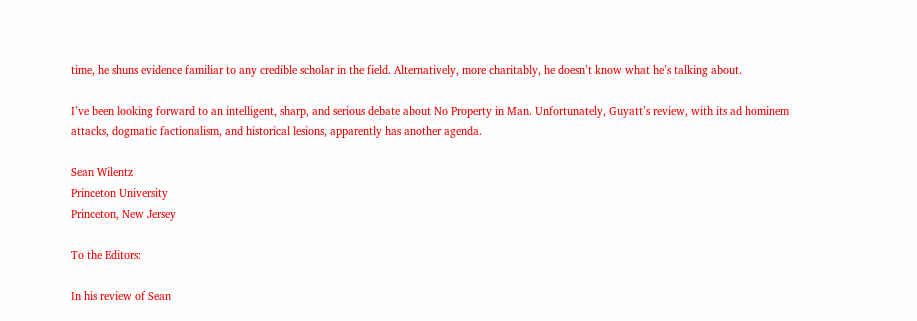time, he shuns evidence familiar to any credible scholar in the field. Alternatively, more charitably, he doesn’t know what he’s talking about.

I’ve been looking forward to an intelligent, sharp, and serious debate about No Property in Man. Unfortunately, Guyatt’s review, with its ad hominem attacks, dogmatic factionalism, and historical lesions, apparently has another agenda.

Sean Wilentz
Princeton University
Princeton, New Jersey

To the Editors:

In his review of Sean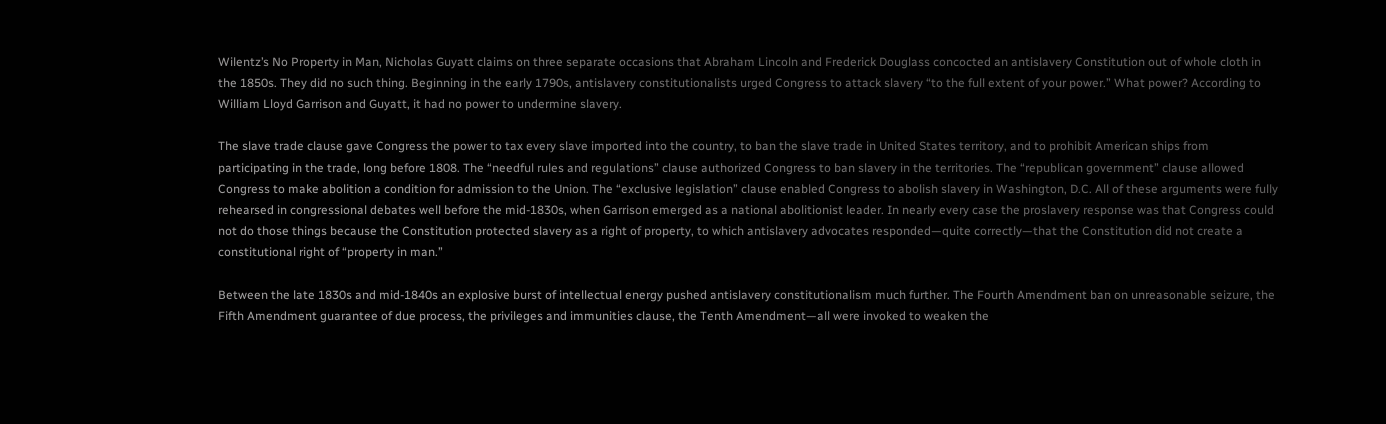Wilentz’s No Property in Man, Nicholas Guyatt claims on three separate occasions that Abraham Lincoln and Frederick Douglass concocted an antislavery Constitution out of whole cloth in the 1850s. They did no such thing. Beginning in the early 1790s, antislavery constitutionalists urged Congress to attack slavery “to the full extent of your power.” What power? According to William Lloyd Garrison and Guyatt, it had no power to undermine slavery.

The slave trade clause gave Congress the power to tax every slave imported into the country, to ban the slave trade in United States territory, and to prohibit American ships from participating in the trade, long before 1808. The “needful rules and regulations” clause authorized Congress to ban slavery in the territories. The “republican government” clause allowed Congress to make abolition a condition for admission to the Union. The “exclusive legislation” clause enabled Congress to abolish slavery in Washington, D.C. All of these arguments were fully rehearsed in congressional debates well before the mid-1830s, when Garrison emerged as a national abolitionist leader. In nearly every case the proslavery response was that Congress could not do those things because the Constitution protected slavery as a right of property, to which antislavery advocates responded—quite correctly—that the Constitution did not create a constitutional right of “property in man.”

Between the late 1830s and mid-1840s an explosive burst of intellectual energy pushed antislavery constitutionalism much further. The Fourth Amendment ban on unreasonable seizure, the Fifth Amendment guarantee of due process, the privileges and immunities clause, the Tenth Amendment—all were invoked to weaken the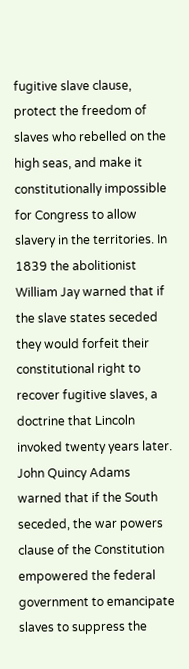fugitive slave clause, protect the freedom of slaves who rebelled on the high seas, and make it constitutionally impossible for Congress to allow slavery in the territories. In 1839 the abolitionist William Jay warned that if the slave states seceded they would forfeit their constitutional right to recover fugitive slaves, a doctrine that Lincoln invoked twenty years later. John Quincy Adams warned that if the South seceded, the war powers clause of the Constitution empowered the federal government to emancipate slaves to suppress the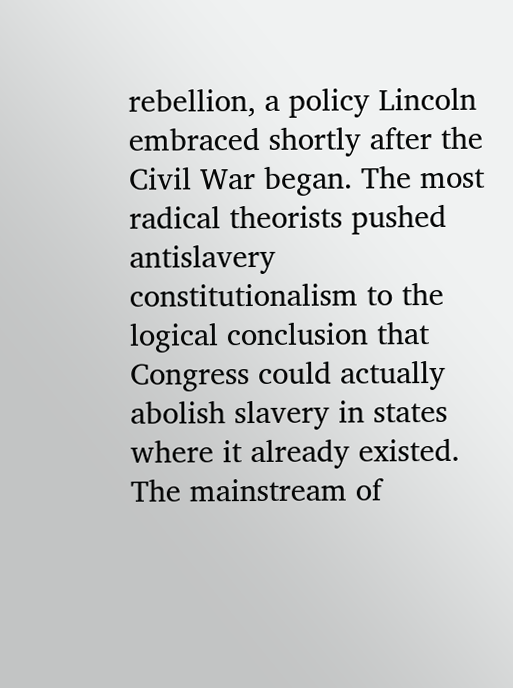rebellion, a policy Lincoln embraced shortly after the Civil War began. The most radical theorists pushed antislavery constitutionalism to the logical conclusion that Congress could actually abolish slavery in states where it already existed. The mainstream of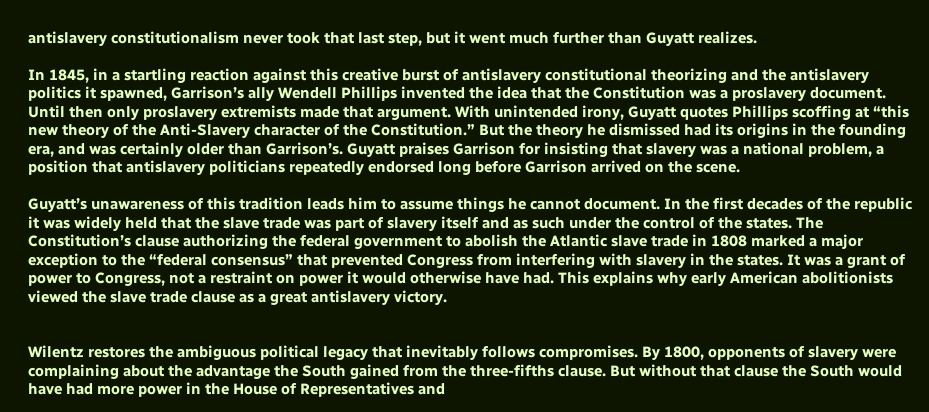antislavery constitutionalism never took that last step, but it went much further than Guyatt realizes.

In 1845, in a startling reaction against this creative burst of antislavery constitutional theorizing and the antislavery politics it spawned, Garrison’s ally Wendell Phillips invented the idea that the Constitution was a proslavery document. Until then only proslavery extremists made that argument. With unintended irony, Guyatt quotes Phillips scoffing at “this new theory of the Anti-Slavery character of the Constitution.” But the theory he dismissed had its origins in the founding era, and was certainly older than Garrison’s. Guyatt praises Garrison for insisting that slavery was a national problem, a position that antislavery politicians repeatedly endorsed long before Garrison arrived on the scene.

Guyatt’s unawareness of this tradition leads him to assume things he cannot document. In the first decades of the republic it was widely held that the slave trade was part of slavery itself and as such under the control of the states. The Constitution’s clause authorizing the federal government to abolish the Atlantic slave trade in 1808 marked a major exception to the “federal consensus” that prevented Congress from interfering with slavery in the states. It was a grant of power to Congress, not a restraint on power it would otherwise have had. This explains why early American abolitionists viewed the slave trade clause as a great antislavery victory.


Wilentz restores the ambiguous political legacy that inevitably follows compromises. By 1800, opponents of slavery were complaining about the advantage the South gained from the three-fifths clause. But without that clause the South would have had more power in the House of Representatives and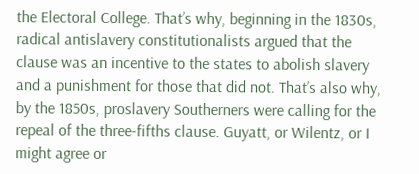the Electoral College. That’s why, beginning in the 1830s, radical antislavery constitutionalists argued that the clause was an incentive to the states to abolish slavery and a punishment for those that did not. That’s also why, by the 1850s, proslavery Southerners were calling for the repeal of the three-fifths clause. Guyatt, or Wilentz, or I might agree or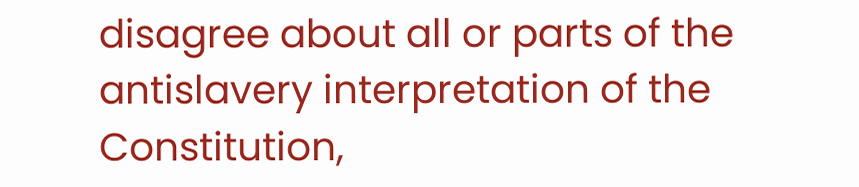disagree about all or parts of the antislavery interpretation of the Constitution,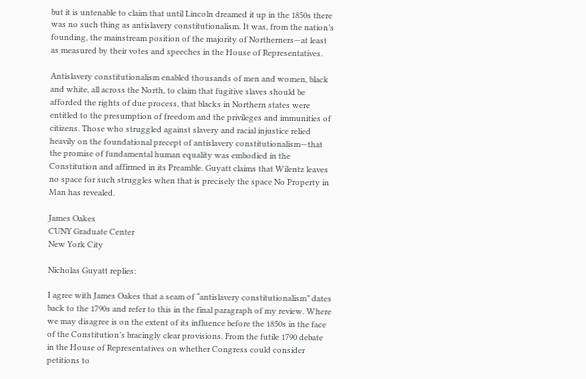but it is untenable to claim that until Lincoln dreamed it up in the 1850s there was no such thing as antislavery constitutionalism. It was, from the nation’s founding, the mainstream position of the majority of Northerners—at least as measured by their votes and speeches in the House of Representatives.

Antislavery constitutionalism enabled thousands of men and women, black and white, all across the North, to claim that fugitive slaves should be afforded the rights of due process, that blacks in Northern states were entitled to the presumption of freedom and the privileges and immunities of citizens. Those who struggled against slavery and racial injustice relied heavily on the foundational precept of antislavery constitutionalism—that the promise of fundamental human equality was embodied in the Constitution and affirmed in its Preamble. Guyatt claims that Wilentz leaves no space for such struggles when that is precisely the space No Property in Man has revealed.

James Oakes
CUNY Graduate Center
New York City

Nicholas Guyatt replies:

I agree with James Oakes that a seam of “antislavery constitutionalism” dates back to the 1790s and refer to this in the final paragraph of my review. Where we may disagree is on the extent of its influence before the 1850s in the face of the Constitution’s bracingly clear provisions. From the futile 1790 debate in the House of Representatives on whether Congress could consider petitions to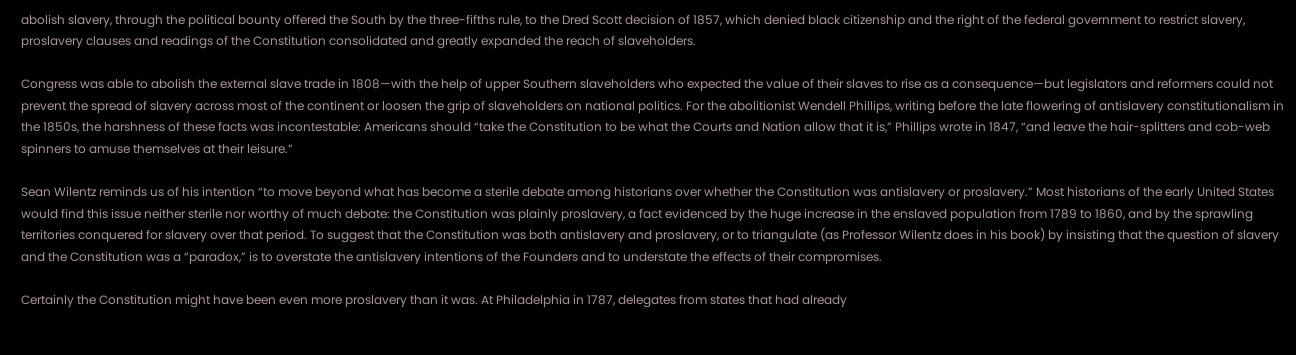abolish slavery, through the political bounty offered the South by the three-fifths rule, to the Dred Scott decision of 1857, which denied black citizenship and the right of the federal government to restrict slavery, proslavery clauses and readings of the Constitution consolidated and greatly expanded the reach of slaveholders.

Congress was able to abolish the external slave trade in 1808—with the help of upper Southern slaveholders who expected the value of their slaves to rise as a consequence—but legislators and reformers could not prevent the spread of slavery across most of the continent or loosen the grip of slaveholders on national politics. For the abolitionist Wendell Phillips, writing before the late flowering of antislavery constitutionalism in the 1850s, the harshness of these facts was incontestable: Americans should “take the Constitution to be what the Courts and Nation allow that it is,” Phillips wrote in 1847, “and leave the hair-splitters and cob-web spinners to amuse themselves at their leisure.”

Sean Wilentz reminds us of his intention “to move beyond what has become a sterile debate among historians over whether the Constitution was antislavery or proslavery.” Most historians of the early United States would find this issue neither sterile nor worthy of much debate: the Constitution was plainly proslavery, a fact evidenced by the huge increase in the enslaved population from 1789 to 1860, and by the sprawling territories conquered for slavery over that period. To suggest that the Constitution was both antislavery and proslavery, or to triangulate (as Professor Wilentz does in his book) by insisting that the question of slavery and the Constitution was a “paradox,” is to overstate the antislavery intentions of the Founders and to understate the effects of their compromises.

Certainly the Constitution might have been even more proslavery than it was. At Philadelphia in 1787, delegates from states that had already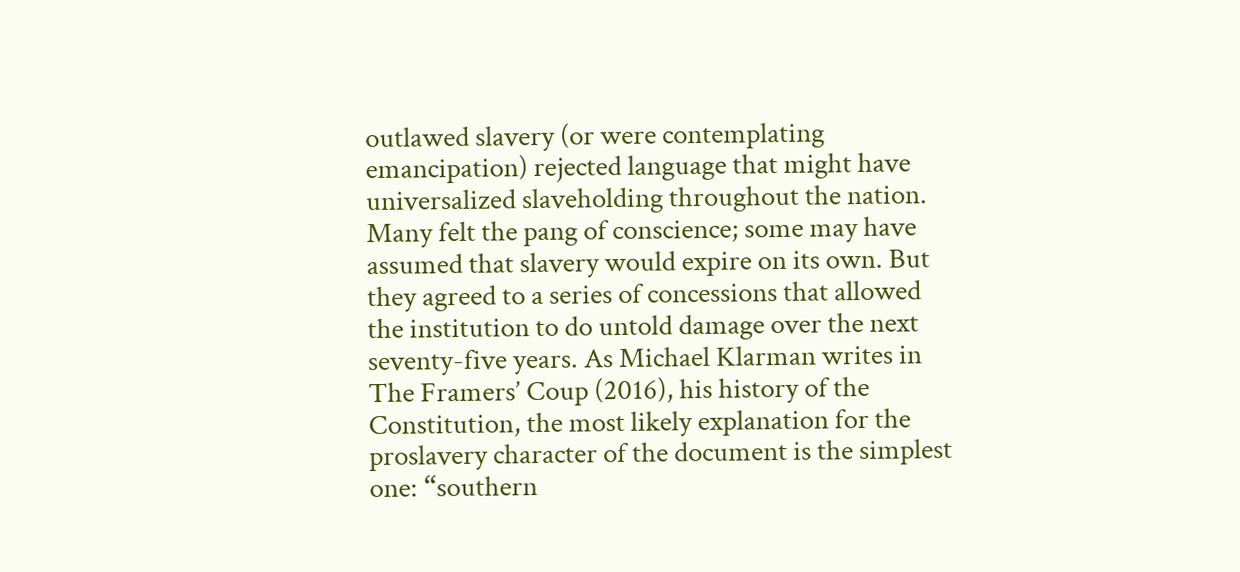outlawed slavery (or were contemplating emancipation) rejected language that might have universalized slaveholding throughout the nation. Many felt the pang of conscience; some may have assumed that slavery would expire on its own. But they agreed to a series of concessions that allowed the institution to do untold damage over the next seventy-five years. As Michael Klarman writes in The Framers’ Coup (2016), his history of the Constitution, the most likely explanation for the proslavery character of the document is the simplest one: “southern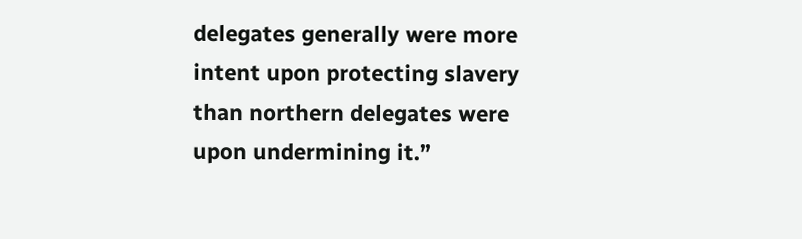delegates generally were more intent upon protecting slavery than northern delegates were upon undermining it.”